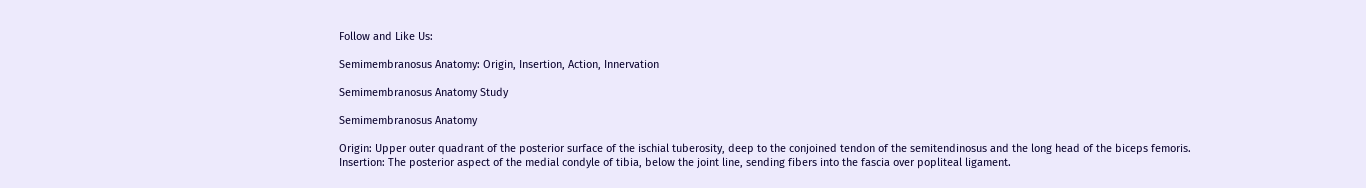Follow and Like Us:

Semimembranosus Anatomy: Origin, Insertion, Action, Innervation

Semimembranosus Anatomy Study

Semimembranosus Anatomy

Origin: Upper outer quadrant of the posterior surface of the ischial tuberosity, deep to the conjoined tendon of the semitendinosus and the long head of the biceps femoris.
Insertion: The posterior aspect of the medial condyle of tibia, below the joint line, sending fibers into the fascia over popliteal ligament.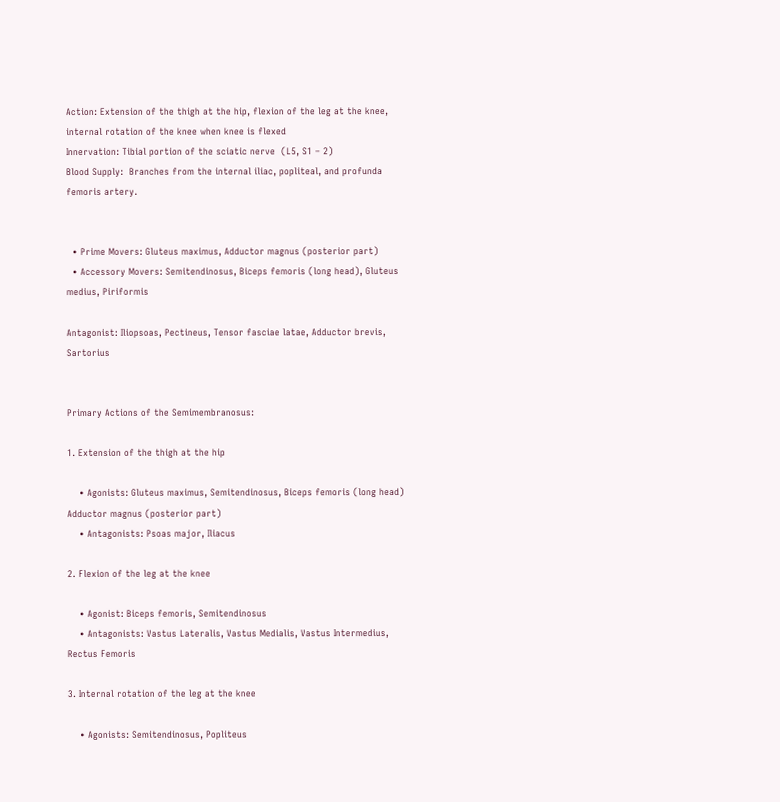Action: Extension of the thigh at the hip, flexion of the leg at the knee, internal rotation of the knee when knee is flexed
Innervation: Tibial portion of the sciatic nerve  (L5, S1 – 2)
Blood Supply:  Branches from the internal iliac, popliteal, and profunda femoris artery.


  • Prime Movers: Gluteus maximus, Adductor magnus (posterior part)
  • Accessory Movers: Semitendinosus, Biceps femoris (long head), Gluteus medius, Piriformis

Antagonist: Iliopsoas, Pectineus, Tensor fasciae latae, Adductor brevis, Sartorius


Primary Actions of the Semimembranosus:

1. Extension of the thigh at the hip

    • Agonists: Gluteus maximus, Semitendinosus, Biceps femoris (long head) Adductor magnus (posterior part)
    • Antagonists: Psoas major, Iliacus

2. Flexion of the leg at the knee

    • Agonist: Biceps femoris, Semitendinosus
    • Antagonists: Vastus Lateralis, Vastus Medialis, Vastus Intermedius, Rectus Femoris

3. Internal rotation of the leg at the knee

    • Agonists: Semitendinosus, Popliteus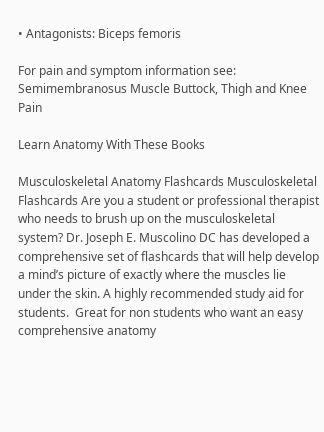• Antagonists: Biceps femoris

For pain and symptom information see: Semimembranosus Muscle Buttock, Thigh and Knee Pain

Learn Anatomy With These Books

Musculoskeletal Anatomy Flashcards Musculoskeletal Flashcards Are you a student or professional therapist who needs to brush up on the musculoskeletal system? Dr. Joseph E. Muscolino DC has developed a comprehensive set of flashcards that will help develop a mind’s picture of exactly where the muscles lie under the skin. A highly recommended study aid for students.  Great for non students who want an easy comprehensive anatomy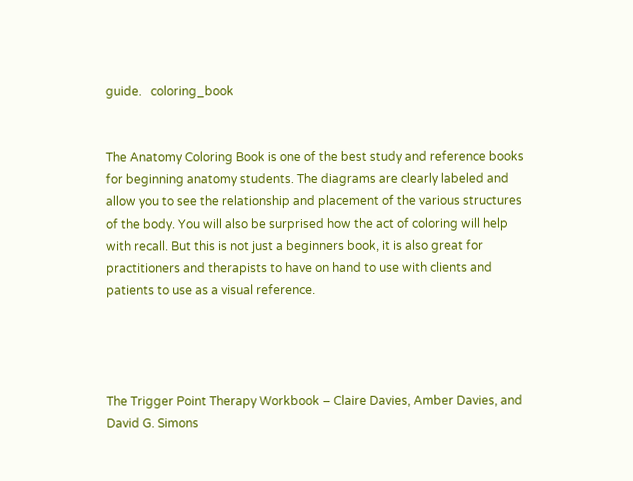guide.   coloring_book


The Anatomy Coloring Book is one of the best study and reference books for beginning anatomy students. The diagrams are clearly labeled and allow you to see the relationship and placement of the various structures of the body. You will also be surprised how the act of coloring will help with recall. But this is not just a beginners book, it is also great for practitioners and therapists to have on hand to use with clients and patients to use as a visual reference.




The Trigger Point Therapy Workbook – Claire Davies, Amber Davies, and David G. Simons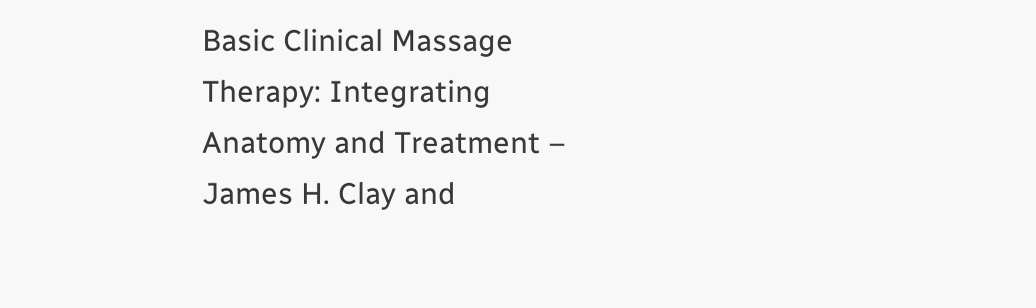Basic Clinical Massage Therapy: Integrating Anatomy and Treatment – James H. Clay and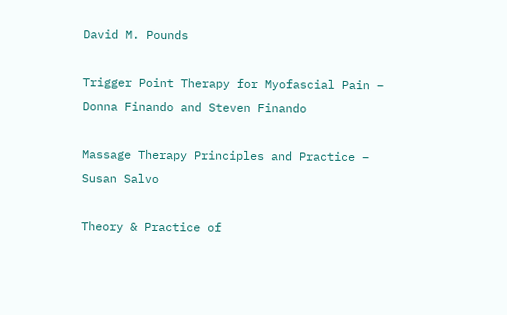David M. Pounds

Trigger Point Therapy for Myofascial Pain – Donna Finando and Steven Finando

Massage Therapy Principles and Practice – Susan Salvo

Theory & Practice of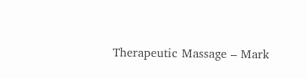Therapeutic Massage – Mark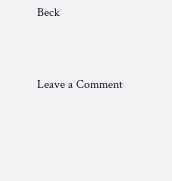Beck


Leave a Comment